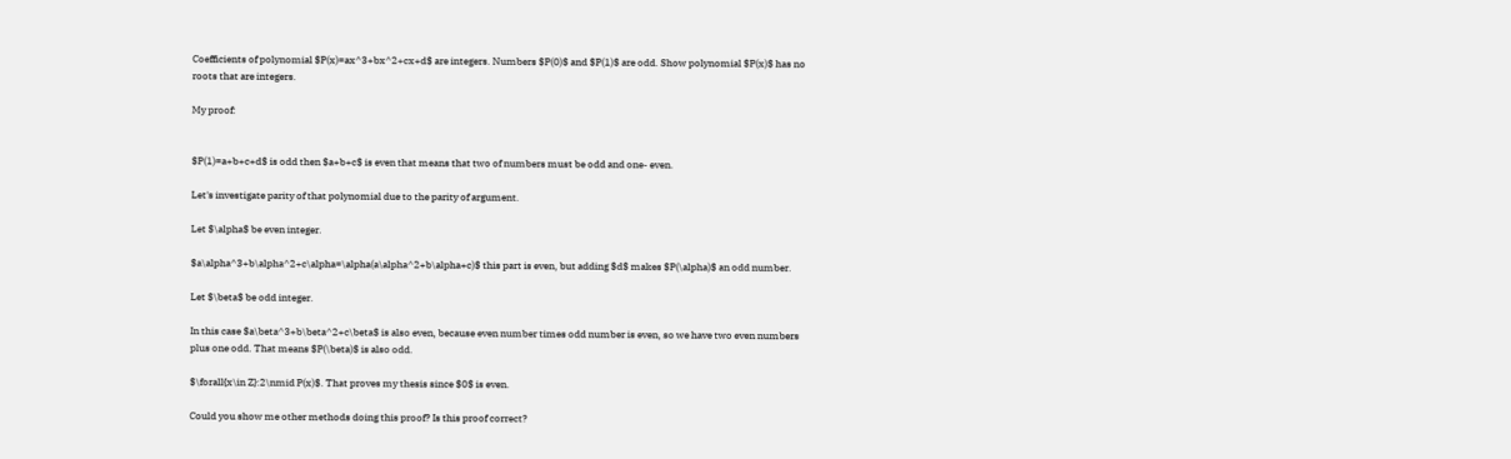Coefficients of polynomial $P(x)=ax^3+bx^2+cx+d$ are integers. Numbers $P(0)$ and $P(1)$ are odd. Show polynomial $P(x)$ has no roots that are integers.

My proof:


$P(1)=a+b+c+d$ is odd then $a+b+c$ is even that means that two of numbers must be odd and one- even.

Let's investigate parity of that polynomial due to the parity of argument.

Let $\alpha$ be even integer.

$a\alpha^3+b\alpha^2+c\alpha=\alpha(a\alpha^2+b\alpha+c)$ this part is even, but adding $d$ makes $P(\alpha)$ an odd number.

Let $\beta$ be odd integer.

In this case $a\beta^3+b\beta^2+c\beta$ is also even, because even number times odd number is even, so we have two even numbers plus one odd. That means $P(\beta)$ is also odd.

$\forall{x\in Z}:2\nmid P(x)$. That proves my thesis since $0$ is even.

Could you show me other methods doing this proof? Is this proof correct?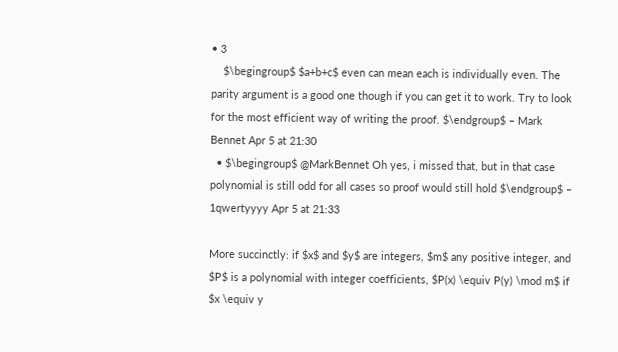• 3
    $\begingroup$ $a+b+c$ even can mean each is individually even. The parity argument is a good one though if you can get it to work. Try to look for the most efficient way of writing the proof. $\endgroup$ – Mark Bennet Apr 5 at 21:30
  • $\begingroup$ @MarkBennet Oh yes, i missed that, but in that case polynomial is still odd for all cases so proof would still hold $\endgroup$ – 1qwertyyyy Apr 5 at 21:33

More succinctly: if $x$ and $y$ are integers, $m$ any positive integer, and $P$ is a polynomial with integer coefficients, $P(x) \equiv P(y) \mod m$ if $x \equiv y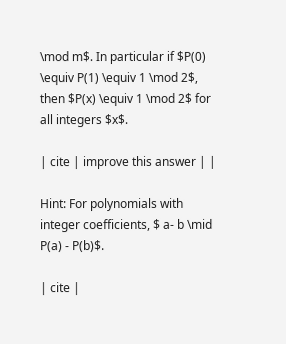\mod m$. In particular if $P(0) \equiv P(1) \equiv 1 \mod 2$, then $P(x) \equiv 1 \mod 2$ for all integers $x$.

| cite | improve this answer | |

Hint: For polynomials with integer coefficients, $ a- b \mid P(a) - P(b)$.

| cite |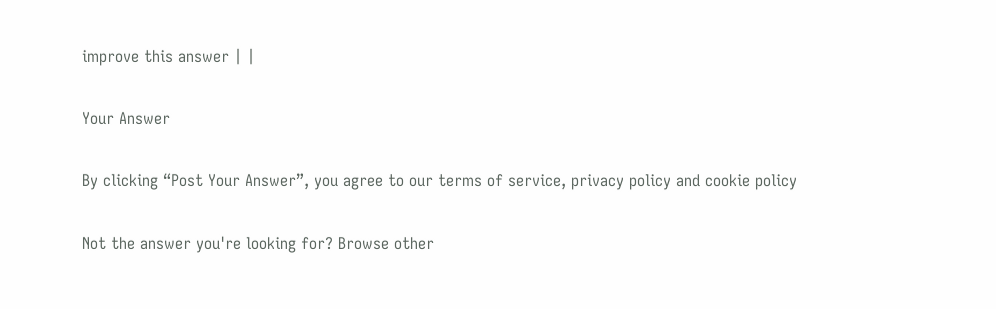improve this answer | |

Your Answer

By clicking “Post Your Answer”, you agree to our terms of service, privacy policy and cookie policy

Not the answer you're looking for? Browse other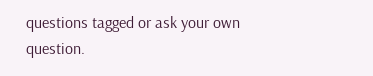questions tagged or ask your own question.